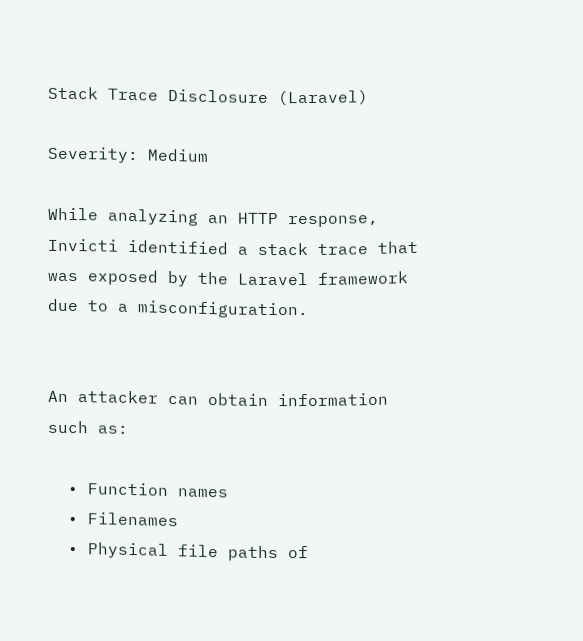Stack Trace Disclosure (Laravel)

Severity: Medium

While analyzing an HTTP response, Invicti identified a stack trace that was exposed by the Laravel framework due to a misconfiguration.


An attacker can obtain information such as:

  • Function names
  • Filenames
  • Physical file paths of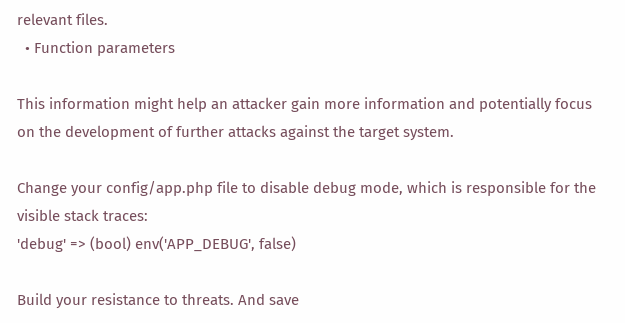relevant files.
  • Function parameters

This information might help an attacker gain more information and potentially focus on the development of further attacks against the target system.

Change your config/app.php file to disable debug mode, which is responsible for the visible stack traces:
'debug' => (bool) env('APP_DEBUG', false)

Build your resistance to threats. And save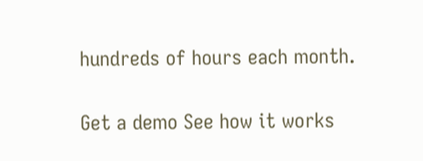hundreds of hours each month.

Get a demo See how it works